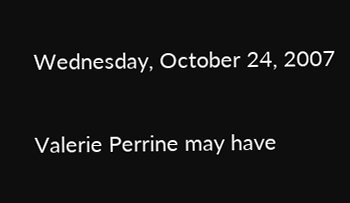Wednesday, October 24, 2007

Valerie Perrine may have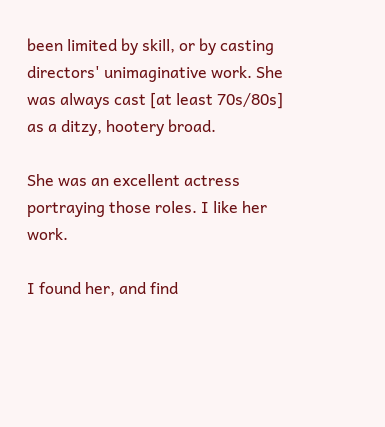been limited by skill, or by casting directors' unimaginative work. She was always cast [at least 70s/80s] as a ditzy, hootery broad.

She was an excellent actress portraying those roles. I like her work.

I found her, and find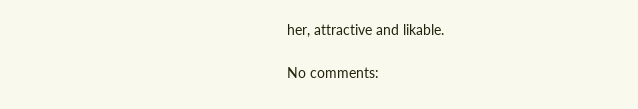her, attractive and likable.

No comments: